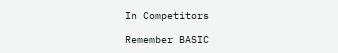In Competitors

Remember BASIC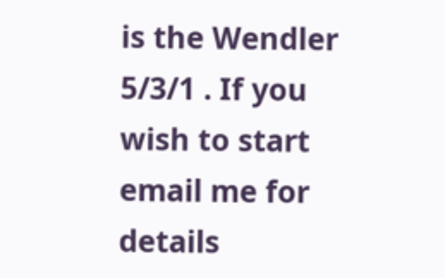is the Wendler 5/3/1 . If you wish to start email me for details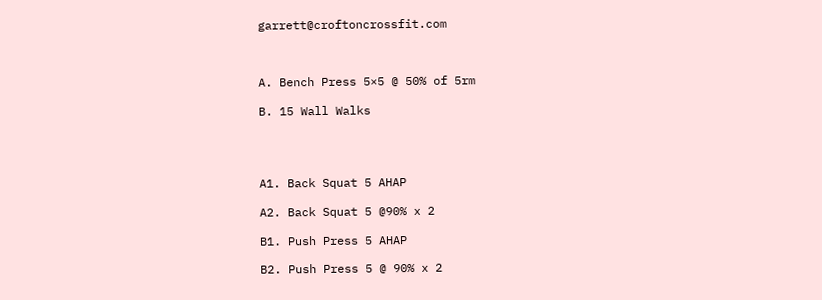garrett@croftoncrossfit.com



A. Bench Press 5×5 @ 50% of 5rm

B. 15 Wall Walks




A1. Back Squat 5 AHAP

A2. Back Squat 5 @90% x 2

B1. Push Press 5 AHAP

B2. Push Press 5 @ 90% x 2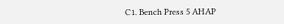C1. Bench Press 5 AHAP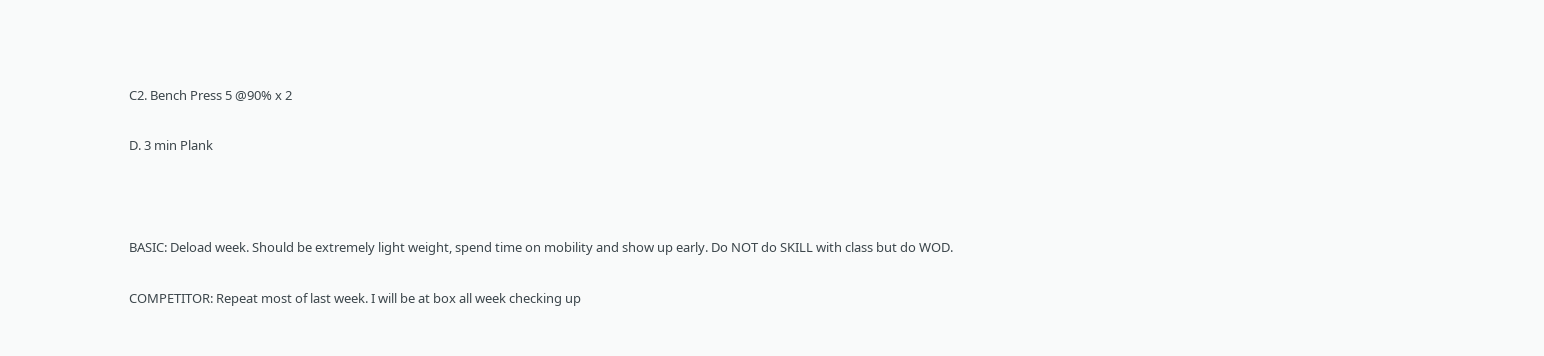C2. Bench Press 5 @90% x 2

D. 3 min Plank



BASIC: Deload week. Should be extremely light weight, spend time on mobility and show up early. Do NOT do SKILL with class but do WOD.

COMPETITOR: Repeat most of last week. I will be at box all week checking up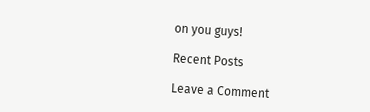on you guys!

Recent Posts

Leave a Comment